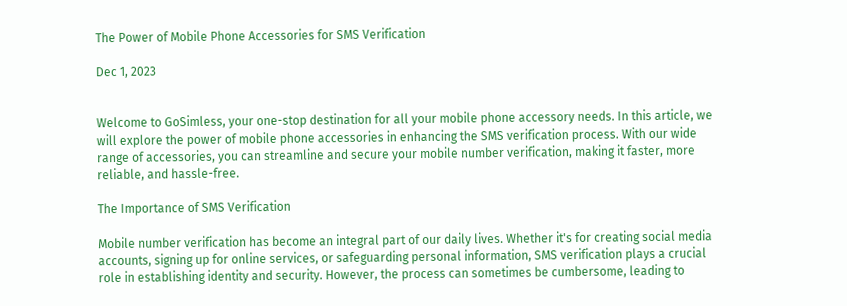The Power of Mobile Phone Accessories for SMS Verification

Dec 1, 2023


Welcome to GoSimless, your one-stop destination for all your mobile phone accessory needs. In this article, we will explore the power of mobile phone accessories in enhancing the SMS verification process. With our wide range of accessories, you can streamline and secure your mobile number verification, making it faster, more reliable, and hassle-free.

The Importance of SMS Verification

Mobile number verification has become an integral part of our daily lives. Whether it's for creating social media accounts, signing up for online services, or safeguarding personal information, SMS verification plays a crucial role in establishing identity and security. However, the process can sometimes be cumbersome, leading to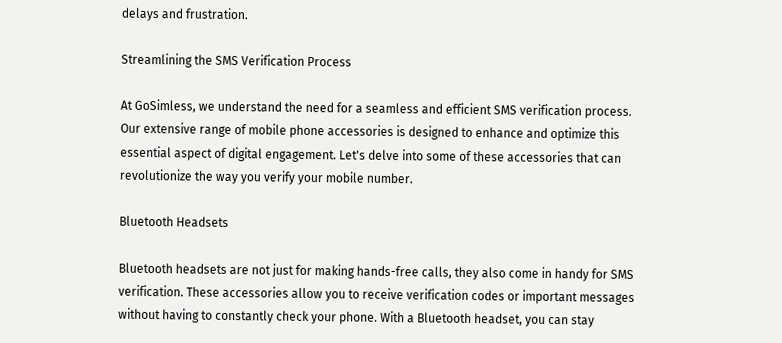delays and frustration.

Streamlining the SMS Verification Process

At GoSimless, we understand the need for a seamless and efficient SMS verification process. Our extensive range of mobile phone accessories is designed to enhance and optimize this essential aspect of digital engagement. Let's delve into some of these accessories that can revolutionize the way you verify your mobile number.

Bluetooth Headsets

Bluetooth headsets are not just for making hands-free calls, they also come in handy for SMS verification. These accessories allow you to receive verification codes or important messages without having to constantly check your phone. With a Bluetooth headset, you can stay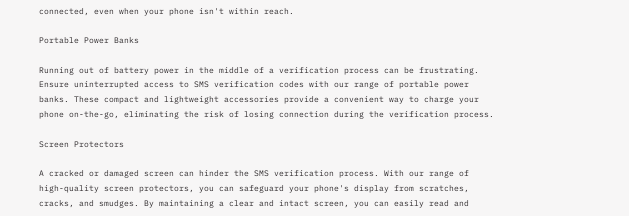connected, even when your phone isn't within reach.

Portable Power Banks

Running out of battery power in the middle of a verification process can be frustrating. Ensure uninterrupted access to SMS verification codes with our range of portable power banks. These compact and lightweight accessories provide a convenient way to charge your phone on-the-go, eliminating the risk of losing connection during the verification process.

Screen Protectors

A cracked or damaged screen can hinder the SMS verification process. With our range of high-quality screen protectors, you can safeguard your phone's display from scratches, cracks, and smudges. By maintaining a clear and intact screen, you can easily read and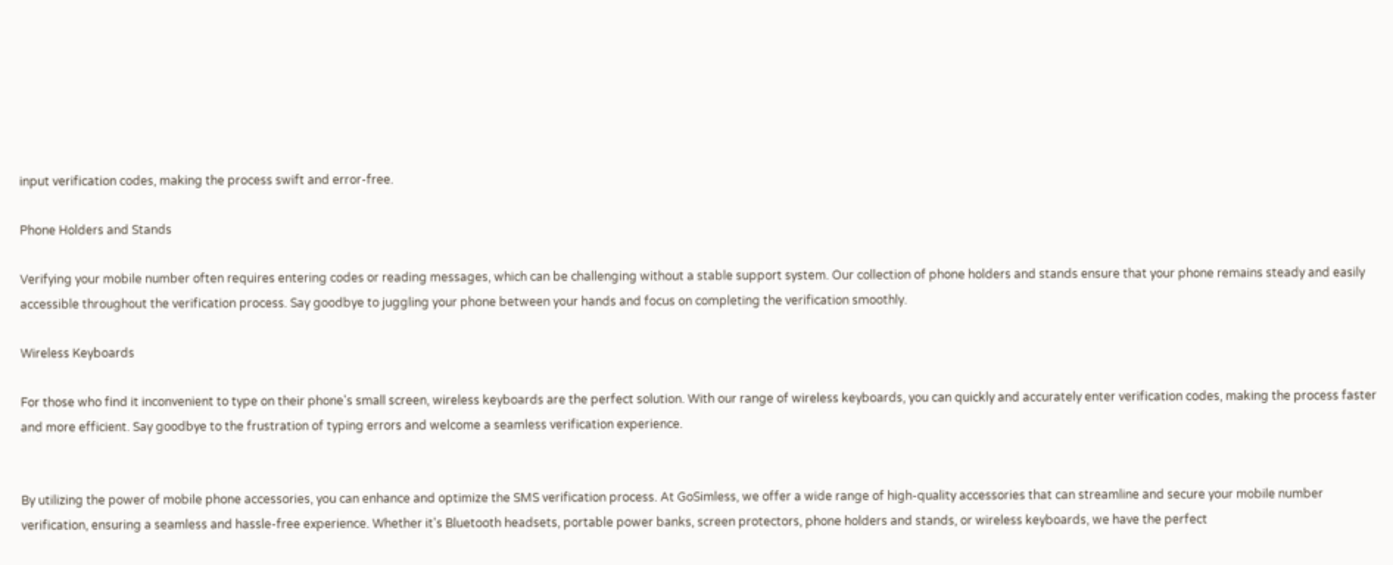input verification codes, making the process swift and error-free.

Phone Holders and Stands

Verifying your mobile number often requires entering codes or reading messages, which can be challenging without a stable support system. Our collection of phone holders and stands ensure that your phone remains steady and easily accessible throughout the verification process. Say goodbye to juggling your phone between your hands and focus on completing the verification smoothly.

Wireless Keyboards

For those who find it inconvenient to type on their phone's small screen, wireless keyboards are the perfect solution. With our range of wireless keyboards, you can quickly and accurately enter verification codes, making the process faster and more efficient. Say goodbye to the frustration of typing errors and welcome a seamless verification experience.


By utilizing the power of mobile phone accessories, you can enhance and optimize the SMS verification process. At GoSimless, we offer a wide range of high-quality accessories that can streamline and secure your mobile number verification, ensuring a seamless and hassle-free experience. Whether it's Bluetooth headsets, portable power banks, screen protectors, phone holders and stands, or wireless keyboards, we have the perfect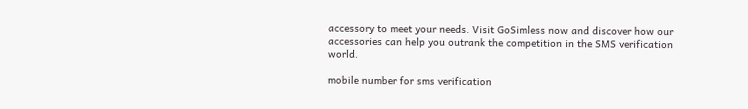accessory to meet your needs. Visit GoSimless now and discover how our accessories can help you outrank the competition in the SMS verification world.

mobile number for sms verification